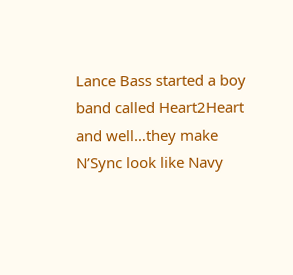Lance Bass started a boy band called Heart2Heart and well…they make N’Sync look like Navy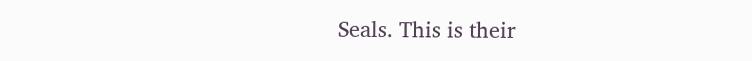Seals. This is their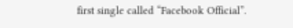first single called “Facebook Official”.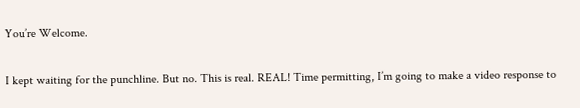You’re Welcome.

I kept waiting for the punchline. But no. This is real. REAL! Time permitting, I’m going to make a video response to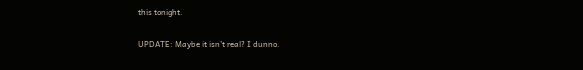this tonight.

UPDATE: Maybe it isn’t real? I dunno.